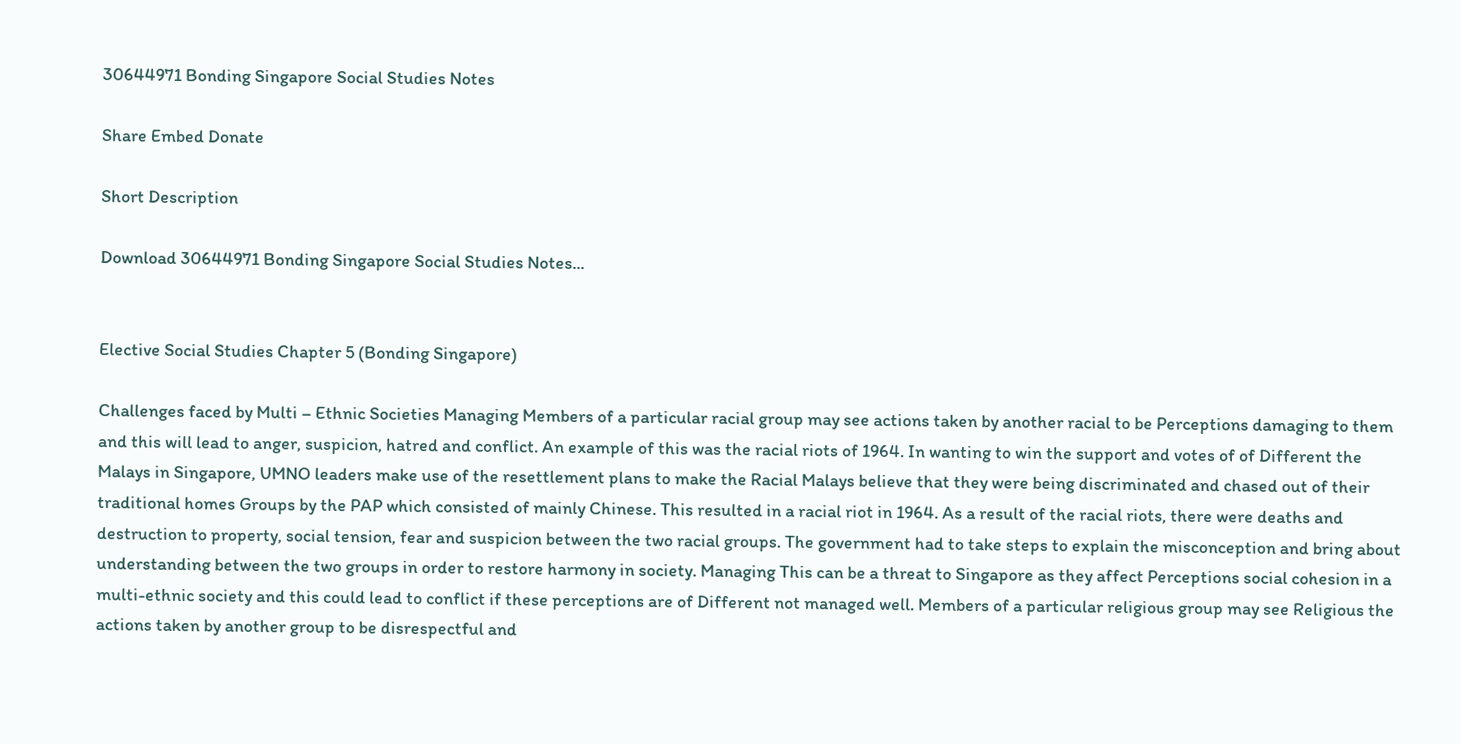30644971 Bonding Singapore Social Studies Notes

Share Embed Donate

Short Description

Download 30644971 Bonding Singapore Social Studies Notes...


Elective Social Studies Chapter 5 (Bonding Singapore)

Challenges faced by Multi – Ethnic Societies Managing Members of a particular racial group may see actions taken by another racial to be Perceptions damaging to them and this will lead to anger, suspicion, hatred and conflict. An example of this was the racial riots of 1964. In wanting to win the support and votes of of Different the Malays in Singapore, UMNO leaders make use of the resettlement plans to make the Racial Malays believe that they were being discriminated and chased out of their traditional homes Groups by the PAP which consisted of mainly Chinese. This resulted in a racial riot in 1964. As a result of the racial riots, there were deaths and destruction to property, social tension, fear and suspicion between the two racial groups. The government had to take steps to explain the misconception and bring about understanding between the two groups in order to restore harmony in society. Managing This can be a threat to Singapore as they affect Perceptions social cohesion in a multi-ethnic society and this could lead to conflict if these perceptions are of Different not managed well. Members of a particular religious group may see Religious the actions taken by another group to be disrespectful and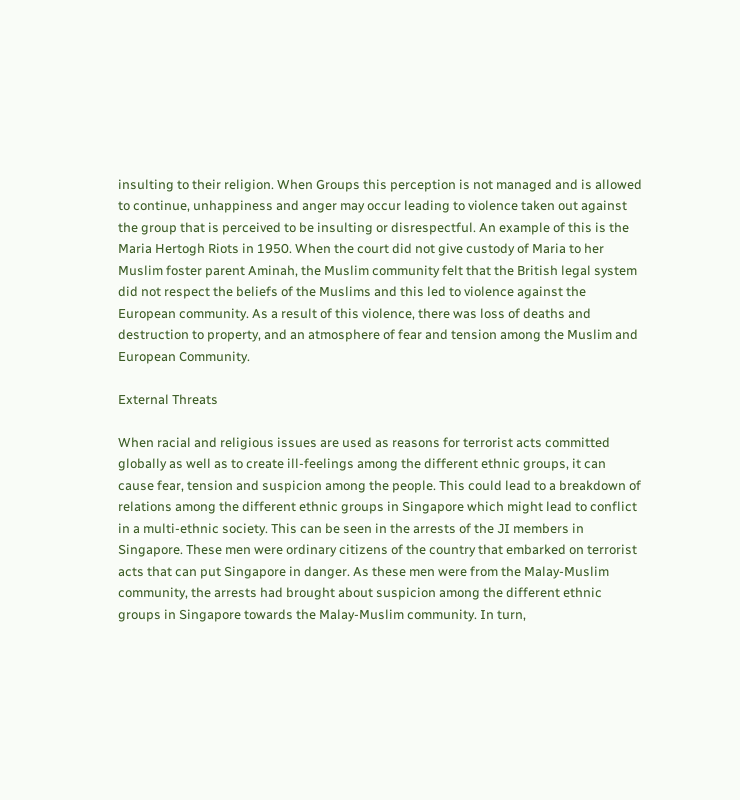insulting to their religion. When Groups this perception is not managed and is allowed to continue, unhappiness and anger may occur leading to violence taken out against the group that is perceived to be insulting or disrespectful. An example of this is the Maria Hertogh Riots in 1950. When the court did not give custody of Maria to her Muslim foster parent Aminah, the Muslim community felt that the British legal system did not respect the beliefs of the Muslims and this led to violence against the European community. As a result of this violence, there was loss of deaths and destruction to property, and an atmosphere of fear and tension among the Muslim and European Community.

External Threats

When racial and religious issues are used as reasons for terrorist acts committed globally as well as to create ill-feelings among the different ethnic groups, it can cause fear, tension and suspicion among the people. This could lead to a breakdown of relations among the different ethnic groups in Singapore which might lead to conflict in a multi-ethnic society. This can be seen in the arrests of the JI members in Singapore. These men were ordinary citizens of the country that embarked on terrorist acts that can put Singapore in danger. As these men were from the Malay-Muslim community, the arrests had brought about suspicion among the different ethnic groups in Singapore towards the Malay-Muslim community. In turn,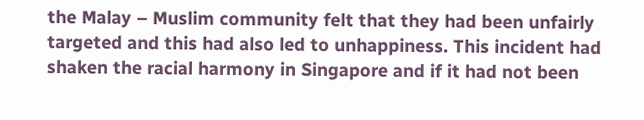the Malay – Muslim community felt that they had been unfairly targeted and this had also led to unhappiness. This incident had shaken the racial harmony in Singapore and if it had not been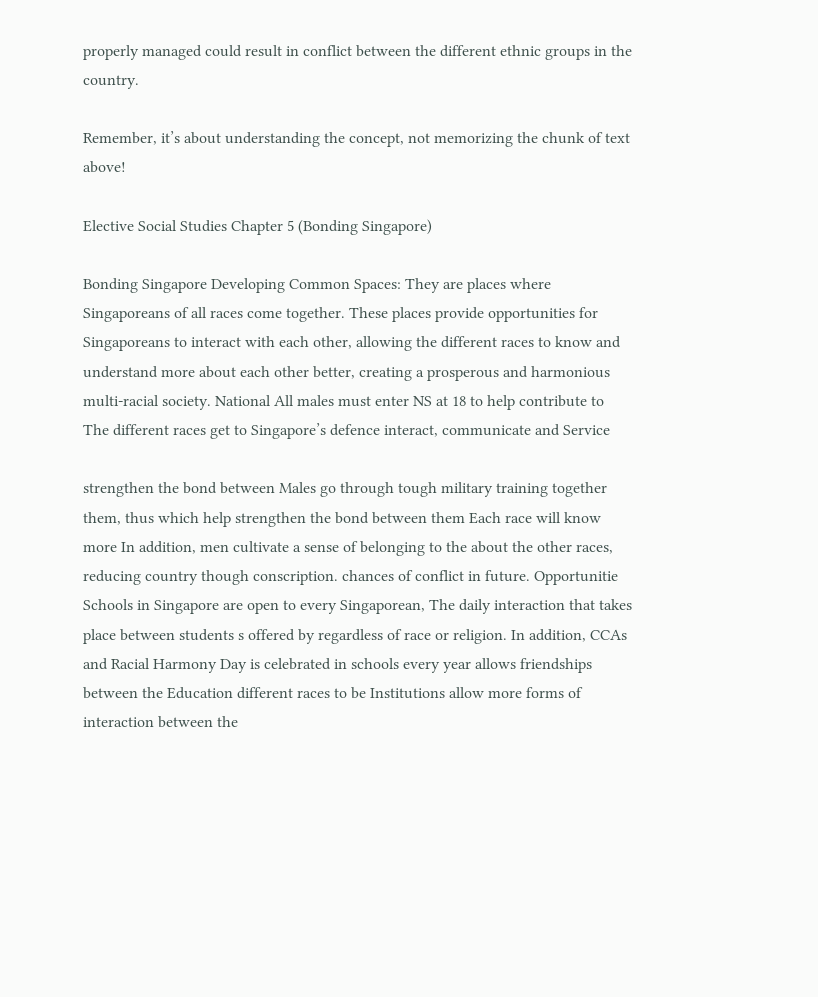properly managed could result in conflict between the different ethnic groups in the country.

Remember, it’s about understanding the concept, not memorizing the chunk of text above!

Elective Social Studies Chapter 5 (Bonding Singapore)

Bonding Singapore Developing Common Spaces: They are places where Singaporeans of all races come together. These places provide opportunities for Singaporeans to interact with each other, allowing the different races to know and understand more about each other better, creating a prosperous and harmonious multi-racial society. National All males must enter NS at 18 to help contribute to The different races get to Singapore’s defence interact, communicate and Service

strengthen the bond between Males go through tough military training together them, thus which help strengthen the bond between them Each race will know more In addition, men cultivate a sense of belonging to the about the other races, reducing country though conscription. chances of conflict in future. Opportunitie Schools in Singapore are open to every Singaporean, The daily interaction that takes place between students s offered by regardless of race or religion. In addition, CCAs and Racial Harmony Day is celebrated in schools every year allows friendships between the Education different races to be Institutions allow more forms of interaction between the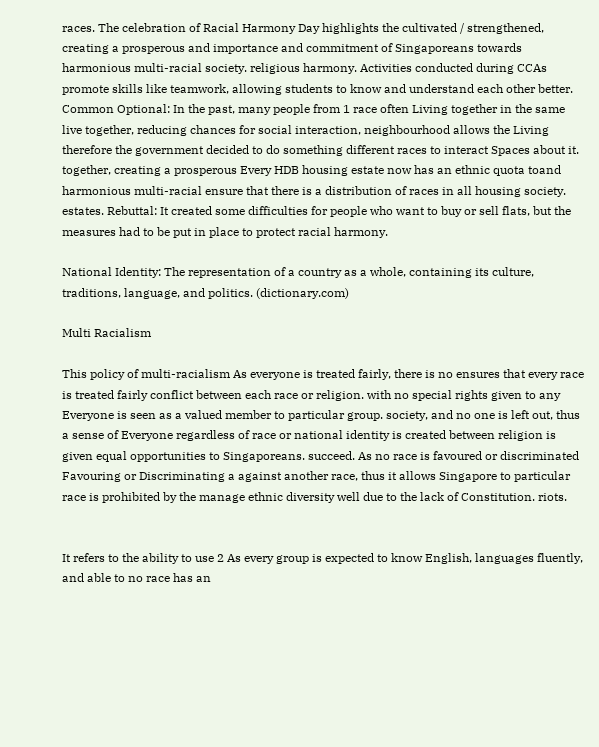races. The celebration of Racial Harmony Day highlights the cultivated / strengthened, creating a prosperous and importance and commitment of Singaporeans towards harmonious multi-racial society. religious harmony. Activities conducted during CCAs promote skills like teamwork, allowing students to know and understand each other better. Common Optional: In the past, many people from 1 race often Living together in the same live together, reducing chances for social interaction, neighbourhood allows the Living therefore the government decided to do something different races to interact Spaces about it. together, creating a prosperous Every HDB housing estate now has an ethnic quota toand harmonious multi-racial ensure that there is a distribution of races in all housing society. estates. Rebuttal: It created some difficulties for people who want to buy or sell flats, but the measures had to be put in place to protect racial harmony.

National Identity: The representation of a country as a whole, containing its culture, traditions, language, and politics. (dictionary.com)

Multi Racialism

This policy of multi-racialism As everyone is treated fairly, there is no ensures that every race is treated fairly conflict between each race or religion. with no special rights given to any Everyone is seen as a valued member to particular group. society, and no one is left out, thus a sense of Everyone regardless of race or national identity is created between religion is given equal opportunities to Singaporeans. succeed. As no race is favoured or discriminated Favouring or Discriminating a against another race, thus it allows Singapore to particular race is prohibited by the manage ethnic diversity well due to the lack of Constitution. riots.


It refers to the ability to use 2 As every group is expected to know English, languages fluently, and able to no race has an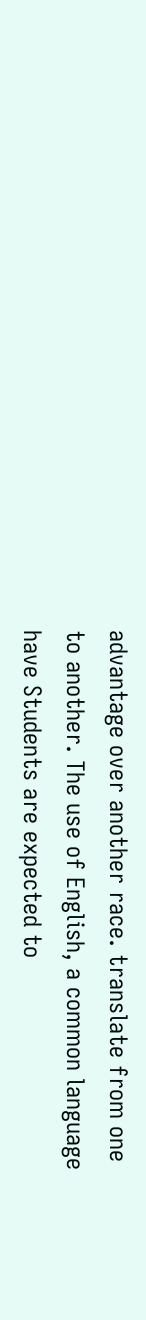advantage over another race. translate from one to another. The use of English, a common language have Students are expected to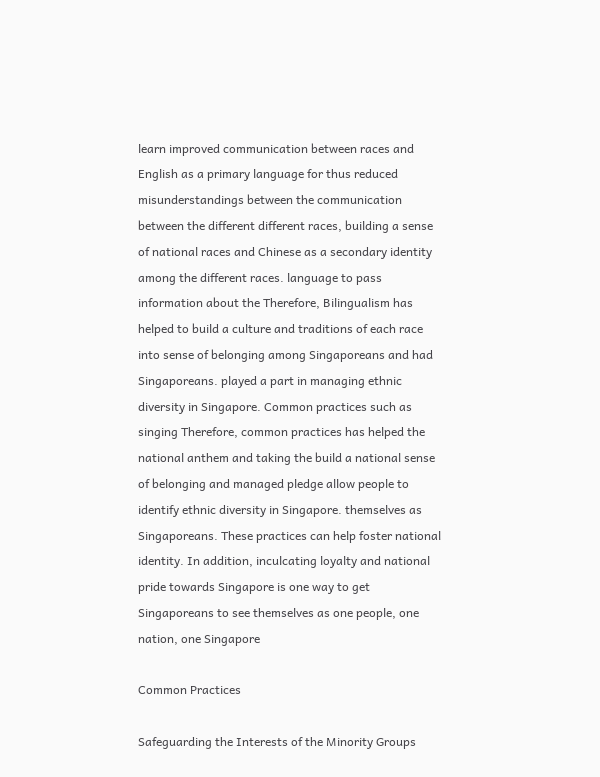learn improved communication between races and English as a primary language for thus reduced misunderstandings between the communication between the different different races, building a sense of national races and Chinese as a secondary identity among the different races. language to pass information about the Therefore, Bilingualism has helped to build a culture and traditions of each race into sense of belonging among Singaporeans and had Singaporeans. played a part in managing ethnic diversity in Singapore. Common practices such as singing Therefore, common practices has helped the national anthem and taking the build a national sense of belonging and managed pledge allow people to identify ethnic diversity in Singapore. themselves as Singaporeans. These practices can help foster national identity. In addition, inculcating loyalty and national pride towards Singapore is one way to get Singaporeans to see themselves as one people, one nation, one Singapore

Common Practices

Safeguarding the Interests of the Minority Groups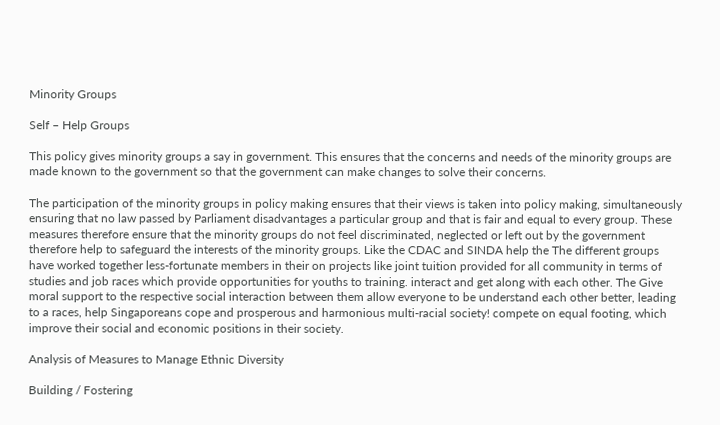Minority Groups

Self – Help Groups

This policy gives minority groups a say in government. This ensures that the concerns and needs of the minority groups are made known to the government so that the government can make changes to solve their concerns.

The participation of the minority groups in policy making ensures that their views is taken into policy making, simultaneously ensuring that no law passed by Parliament disadvantages a particular group and that is fair and equal to every group. These measures therefore ensure that the minority groups do not feel discriminated, neglected or left out by the government therefore help to safeguard the interests of the minority groups. Like the CDAC and SINDA help the The different groups have worked together less-fortunate members in their on projects like joint tuition provided for all community in terms of studies and job races which provide opportunities for youths to training. interact and get along with each other. The Give moral support to the respective social interaction between them allow everyone to be understand each other better, leading to a races, help Singaporeans cope and prosperous and harmonious multi-racial society! compete on equal footing, which improve their social and economic positions in their society.

Analysis of Measures to Manage Ethnic Diversity

Building / Fostering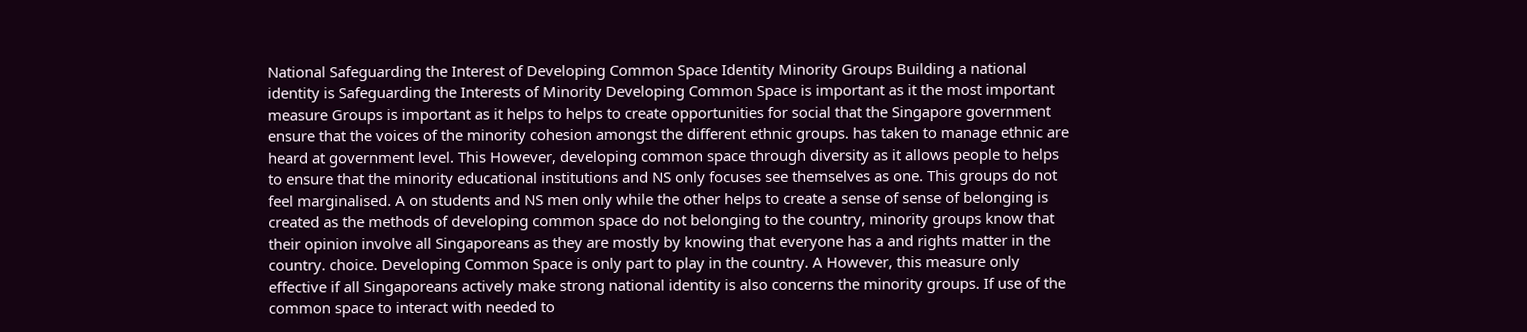National Safeguarding the Interest of Developing Common Space Identity Minority Groups Building a national identity is Safeguarding the Interests of Minority Developing Common Space is important as it the most important measure Groups is important as it helps to helps to create opportunities for social that the Singapore government ensure that the voices of the minority cohesion amongst the different ethnic groups. has taken to manage ethnic are heard at government level. This However, developing common space through diversity as it allows people to helps to ensure that the minority educational institutions and NS only focuses see themselves as one. This groups do not feel marginalised. A on students and NS men only while the other helps to create a sense of sense of belonging is created as the methods of developing common space do not belonging to the country, minority groups know that their opinion involve all Singaporeans as they are mostly by knowing that everyone has a and rights matter in the country. choice. Developing Common Space is only part to play in the country. A However, this measure only effective if all Singaporeans actively make strong national identity is also concerns the minority groups. If use of the common space to interact with needed to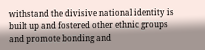withstand the divisive national identity is built up and fostered other ethnic groups and promote bonding and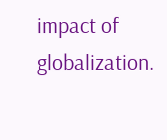impact of globalization.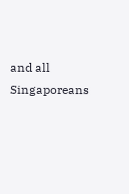and all Singaporeans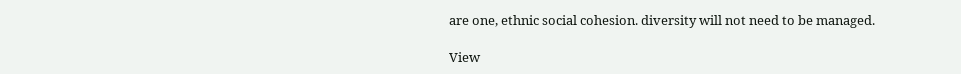are one, ethnic social cohesion. diversity will not need to be managed.

View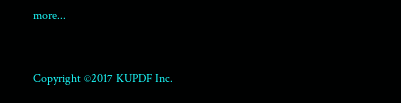more...


Copyright ©2017 KUPDF Inc.